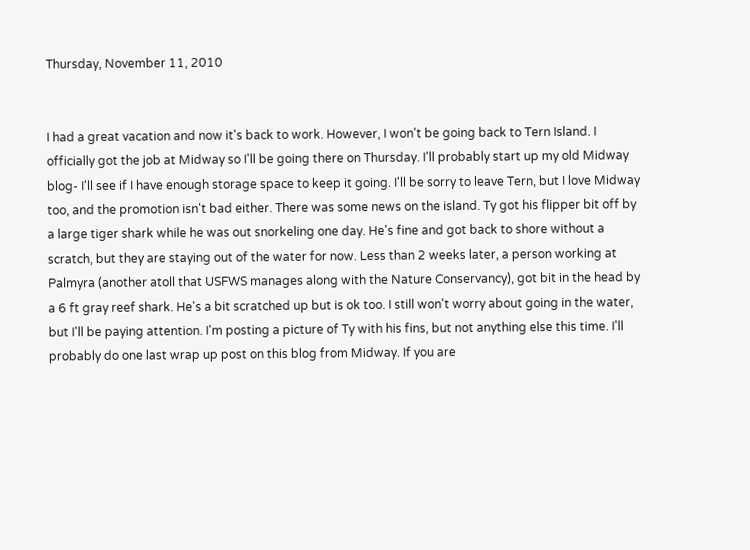Thursday, November 11, 2010


I had a great vacation and now it's back to work. However, I won't be going back to Tern Island. I officially got the job at Midway so I'll be going there on Thursday. I'll probably start up my old Midway blog- I'll see if I have enough storage space to keep it going. I'll be sorry to leave Tern, but I love Midway too, and the promotion isn't bad either. There was some news on the island. Ty got his flipper bit off by a large tiger shark while he was out snorkeling one day. He's fine and got back to shore without a scratch, but they are staying out of the water for now. Less than 2 weeks later, a person working at Palmyra (another atoll that USFWS manages along with the Nature Conservancy), got bit in the head by a 6 ft gray reef shark. He's a bit scratched up but is ok too. I still won't worry about going in the water, but I'll be paying attention. I'm posting a picture of Ty with his fins, but not anything else this time. I'll probably do one last wrap up post on this blog from Midway. If you are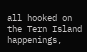all hooked on the Tern Island happenings,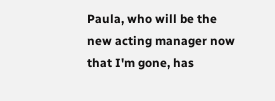Paula, who will be the new acting manager now that I'm gone, has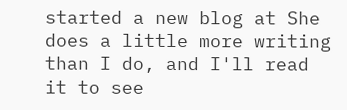started a new blog at She does a little more writing than I do, and I'll read it to see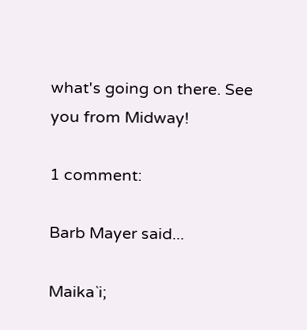what's going on there. See you from Midway!

1 comment:

Barb Mayer said...

Maika`i;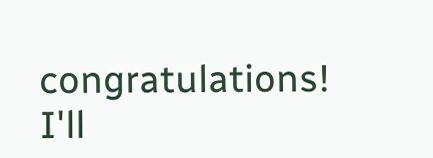congratulations! I'll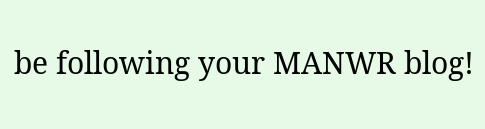be following your MANWR blog!